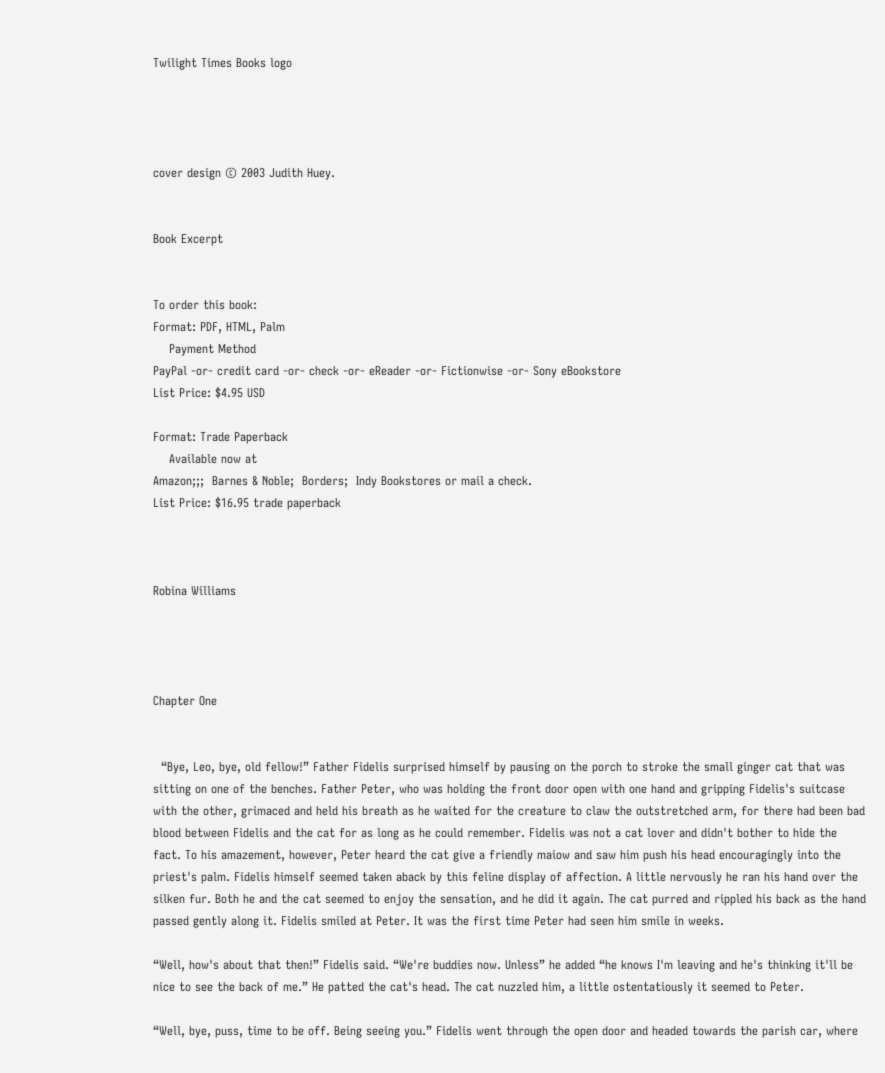Twilight Times Books logo




cover design © 2003 Judith Huey.


Book Excerpt


To order this book:
Format: PDF, HTML, Palm
    Payment Method
PayPal -or- credit card -or- check -or- eReader -or- Fictionwise -or- Sony eBookstore
List Price: $4.95 USD

Format: Trade Paperback
    Available now at
Amazon;;;  Barnes & Noble;  Borders;  Indy Bookstores or mail a check.
List Price: $16.95 trade paperback



Robina Williams




Chapter One


  “Bye, Leo, bye, old fellow!” Father Fidelis surprised himself by pausing on the porch to stroke the small ginger cat that was sitting on one of the benches. Father Peter, who was holding the front door open with one hand and gripping Fidelis's suitcase with the other, grimaced and held his breath as he waited for the creature to claw the outstretched arm, for there had been bad blood between Fidelis and the cat for as long as he could remember. Fidelis was not a cat lover and didn't bother to hide the fact. To his amazement, however, Peter heard the cat give a friendly maiow and saw him push his head encouragingly into the priest's palm. Fidelis himself seemed taken aback by this feline display of affection. A little nervously he ran his hand over the silken fur. Both he and the cat seemed to enjoy the sensation, and he did it again. The cat purred and rippled his back as the hand passed gently along it. Fidelis smiled at Peter. It was the first time Peter had seen him smile in weeks.

“Well, how's about that then!” Fidelis said. “We're buddies now. Unless” he added “he knows I'm leaving and he's thinking it'll be nice to see the back of me.” He patted the cat's head. The cat nuzzled him, a little ostentatiously it seemed to Peter.

“Well, bye, puss, time to be off. Being seeing you.” Fidelis went through the open door and headed towards the parish car, where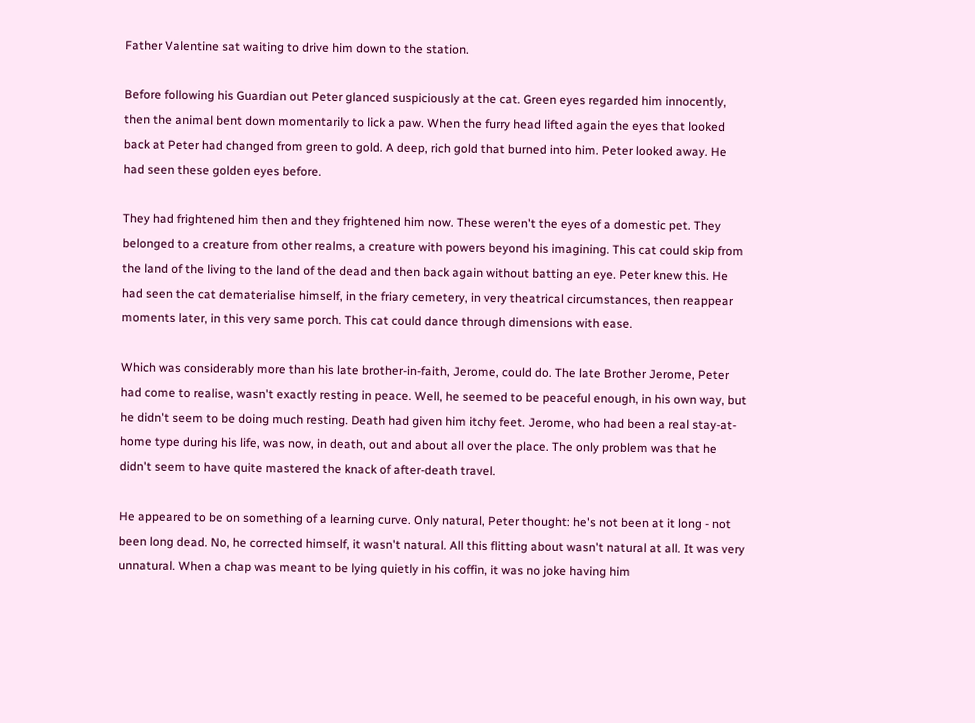Father Valentine sat waiting to drive him down to the station.

Before following his Guardian out Peter glanced suspiciously at the cat. Green eyes regarded him innocently, then the animal bent down momentarily to lick a paw. When the furry head lifted again the eyes that looked back at Peter had changed from green to gold. A deep, rich gold that burned into him. Peter looked away. He had seen these golden eyes before.

They had frightened him then and they frightened him now. These weren't the eyes of a domestic pet. They belonged to a creature from other realms, a creature with powers beyond his imagining. This cat could skip from the land of the living to the land of the dead and then back again without batting an eye. Peter knew this. He had seen the cat dematerialise himself, in the friary cemetery, in very theatrical circumstances, then reappear moments later, in this very same porch. This cat could dance through dimensions with ease.

Which was considerably more than his late brother-in-faith, Jerome, could do. The late Brother Jerome, Peter had come to realise, wasn't exactly resting in peace. Well, he seemed to be peaceful enough, in his own way, but he didn't seem to be doing much resting. Death had given him itchy feet. Jerome, who had been a real stay-at-home type during his life, was now, in death, out and about all over the place. The only problem was that he didn't seem to have quite mastered the knack of after-death travel.

He appeared to be on something of a learning curve. Only natural, Peter thought: he's not been at it long - not been long dead. No, he corrected himself, it wasn't natural. All this flitting about wasn't natural at all. It was very unnatural. When a chap was meant to be lying quietly in his coffin, it was no joke having him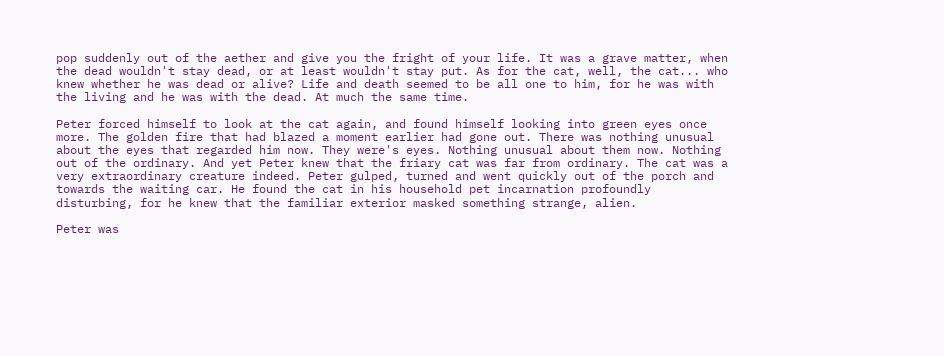pop suddenly out of the aether and give you the fright of your life. It was a grave matter, when the dead wouldn't stay dead, or at least wouldn't stay put. As for the cat, well, the cat... who knew whether he was dead or alive? Life and death seemed to be all one to him, for he was with the living and he was with the dead. At much the same time.

Peter forced himself to look at the cat again, and found himself looking into green eyes once more. The golden fire that had blazed a moment earlier had gone out. There was nothing unusual about the eyes that regarded him now. They were's eyes. Nothing unusual about them now. Nothing out of the ordinary. And yet Peter knew that the friary cat was far from ordinary. The cat was a very extraordinary creature indeed. Peter gulped, turned and went quickly out of the porch and towards the waiting car. He found the cat in his household pet incarnation profoundly disturbing, for he knew that the familiar exterior masked something strange, alien.

Peter was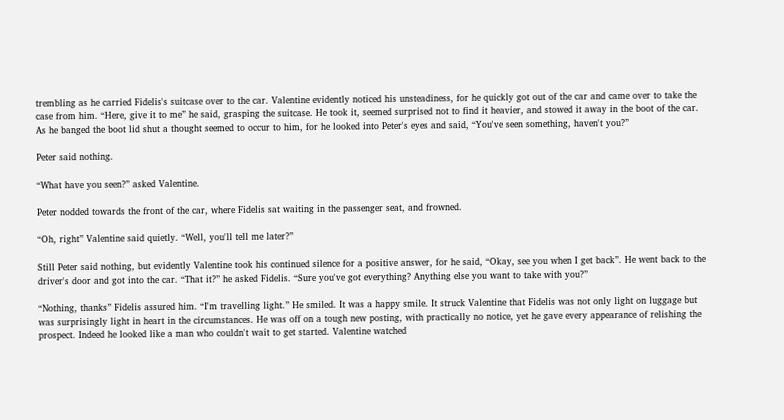trembling as he carried Fidelis's suitcase over to the car. Valentine evidently noticed his unsteadiness, for he quickly got out of the car and came over to take the case from him. “Here, give it to me” he said, grasping the suitcase. He took it, seemed surprised not to find it heavier, and stowed it away in the boot of the car. As he banged the boot lid shut a thought seemed to occur to him, for he looked into Peter's eyes and said, “You've seen something, haven't you?”

Peter said nothing.

“What have you seen?” asked Valentine.

Peter nodded towards the front of the car, where Fidelis sat waiting in the passenger seat, and frowned.

“Oh, right” Valentine said quietly. “Well, you'll tell me later?”

Still Peter said nothing, but evidently Valentine took his continued silence for a positive answer, for he said, “Okay, see you when I get back”. He went back to the driver's door and got into the car. “That it?” he asked Fidelis. “Sure you've got everything? Anything else you want to take with you?”

“Nothing, thanks” Fidelis assured him. “I'm travelling light.” He smiled. It was a happy smile. It struck Valentine that Fidelis was not only light on luggage but was surprisingly light in heart in the circumstances. He was off on a tough new posting, with practically no notice, yet he gave every appearance of relishing the prospect. Indeed he looked like a man who couldn't wait to get started. Valentine watched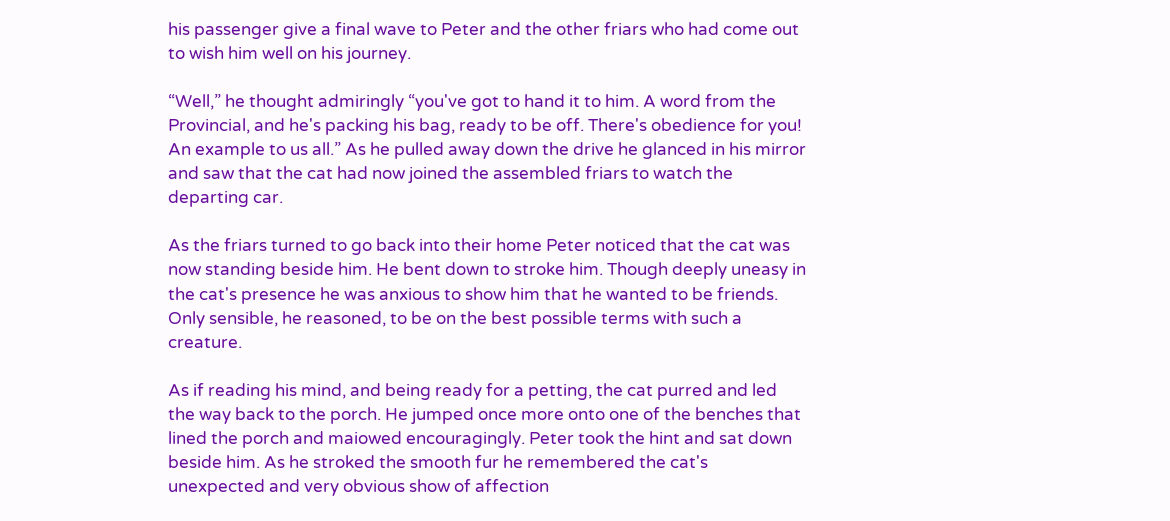his passenger give a final wave to Peter and the other friars who had come out to wish him well on his journey.

“Well,” he thought admiringly “you've got to hand it to him. A word from the Provincial, and he's packing his bag, ready to be off. There's obedience for you! An example to us all.” As he pulled away down the drive he glanced in his mirror and saw that the cat had now joined the assembled friars to watch the departing car.

As the friars turned to go back into their home Peter noticed that the cat was now standing beside him. He bent down to stroke him. Though deeply uneasy in the cat's presence he was anxious to show him that he wanted to be friends. Only sensible, he reasoned, to be on the best possible terms with such a creature.

As if reading his mind, and being ready for a petting, the cat purred and led the way back to the porch. He jumped once more onto one of the benches that lined the porch and maiowed encouragingly. Peter took the hint and sat down beside him. As he stroked the smooth fur he remembered the cat's unexpected and very obvious show of affection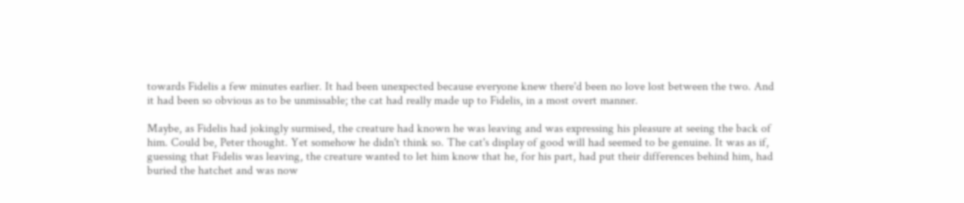towards Fidelis a few minutes earlier. It had been unexpected because everyone knew there'd been no love lost between the two. And it had been so obvious as to be unmissable; the cat had really made up to Fidelis, in a most overt manner.

Maybe, as Fidelis had jokingly surmised, the creature had known he was leaving and was expressing his pleasure at seeing the back of him. Could be, Peter thought. Yet somehow he didn't think so. The cat's display of good will had seemed to be genuine. It was as if, guessing that Fidelis was leaving, the creature wanted to let him know that he, for his part, had put their differences behind him, had buried the hatchet and was now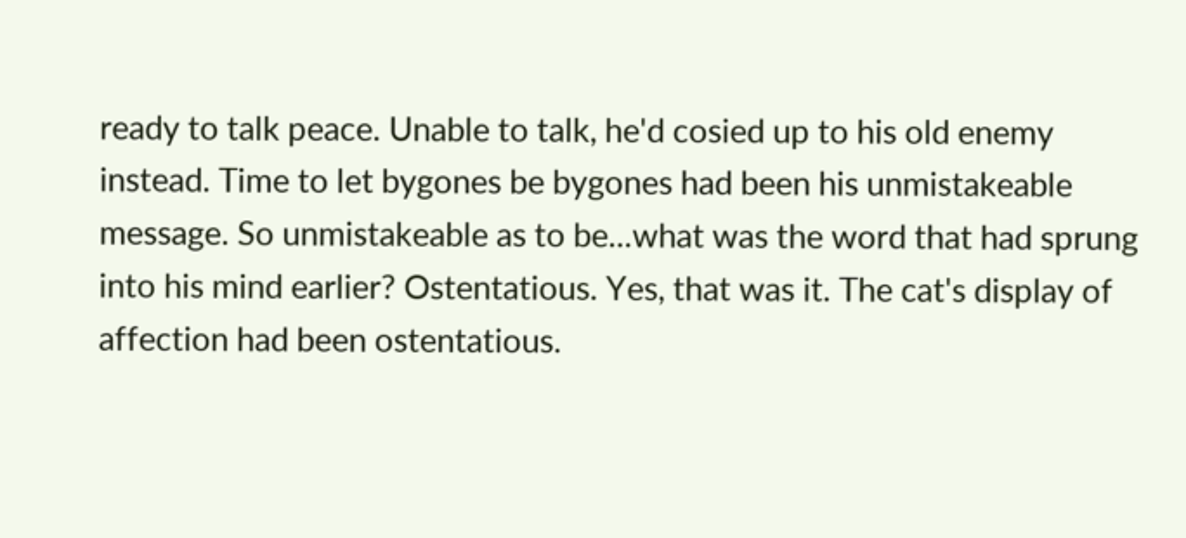ready to talk peace. Unable to talk, he'd cosied up to his old enemy instead. Time to let bygones be bygones had been his unmistakeable message. So unmistakeable as to be...what was the word that had sprung into his mind earlier? Ostentatious. Yes, that was it. The cat's display of affection had been ostentatious.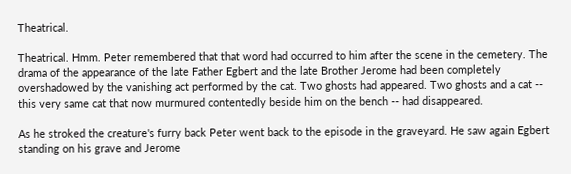Theatrical.

Theatrical. Hmm. Peter remembered that that word had occurred to him after the scene in the cemetery. The drama of the appearance of the late Father Egbert and the late Brother Jerome had been completely overshadowed by the vanishing act performed by the cat. Two ghosts had appeared. Two ghosts and a cat -- this very same cat that now murmured contentedly beside him on the bench -- had disappeared.

As he stroked the creature's furry back Peter went back to the episode in the graveyard. He saw again Egbert standing on his grave and Jerome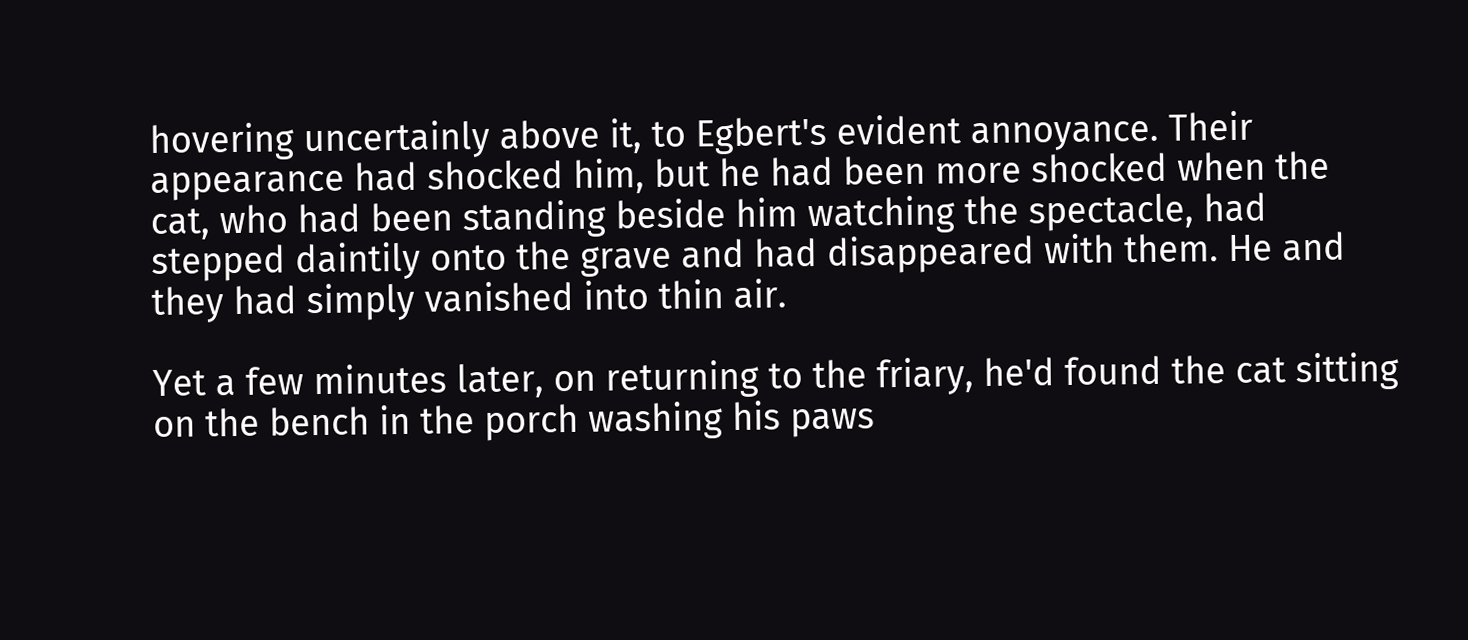hovering uncertainly above it, to Egbert's evident annoyance. Their appearance had shocked him, but he had been more shocked when the cat, who had been standing beside him watching the spectacle, had stepped daintily onto the grave and had disappeared with them. He and they had simply vanished into thin air.

Yet a few minutes later, on returning to the friary, he'd found the cat sitting on the bench in the porch washing his paws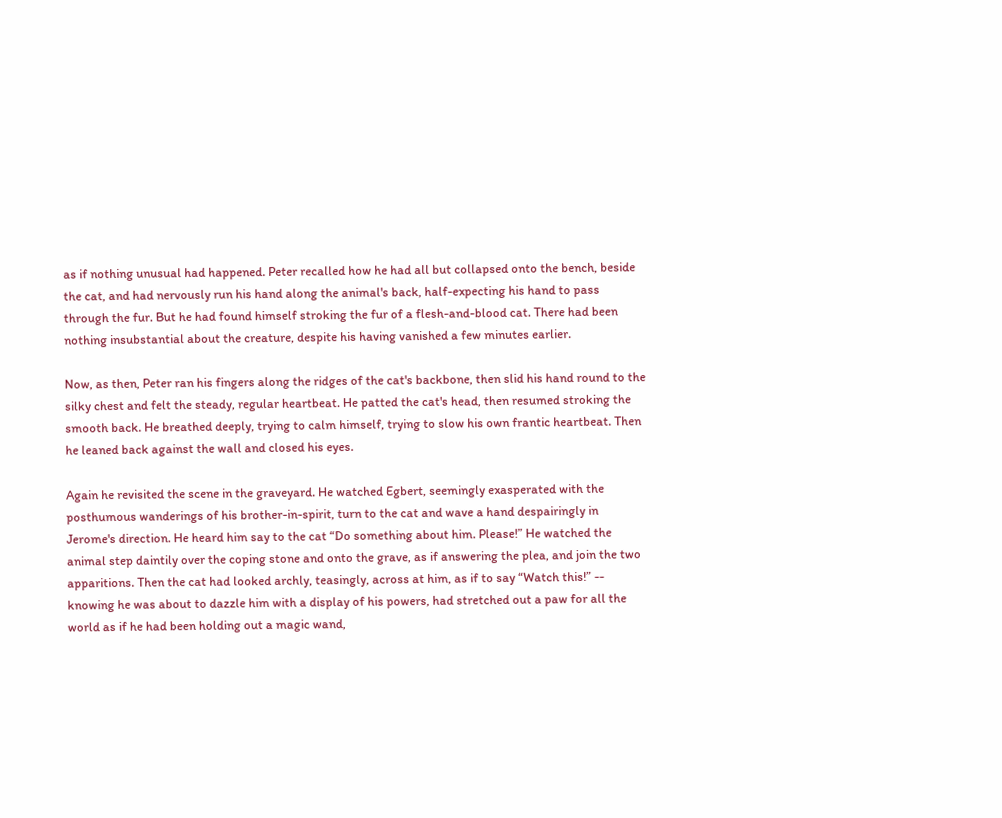as if nothing unusual had happened. Peter recalled how he had all but collapsed onto the bench, beside the cat, and had nervously run his hand along the animal's back, half-expecting his hand to pass through the fur. But he had found himself stroking the fur of a flesh-and-blood cat. There had been nothing insubstantial about the creature, despite his having vanished a few minutes earlier.

Now, as then, Peter ran his fingers along the ridges of the cat's backbone, then slid his hand round to the silky chest and felt the steady, regular heartbeat. He patted the cat's head, then resumed stroking the smooth back. He breathed deeply, trying to calm himself, trying to slow his own frantic heartbeat. Then he leaned back against the wall and closed his eyes.

Again he revisited the scene in the graveyard. He watched Egbert, seemingly exasperated with the posthumous wanderings of his brother-in-spirit, turn to the cat and wave a hand despairingly in Jerome's direction. He heard him say to the cat “Do something about him. Please!” He watched the animal step daintily over the coping stone and onto the grave, as if answering the plea, and join the two apparitions. Then the cat had looked archly, teasingly, across at him, as if to say “Watch this!” -- knowing he was about to dazzle him with a display of his powers, had stretched out a paw for all the world as if he had been holding out a magic wand,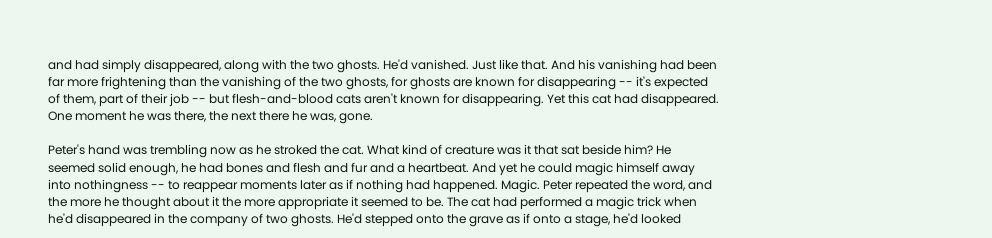and had simply disappeared, along with the two ghosts. He'd vanished. Just like that. And his vanishing had been far more frightening than the vanishing of the two ghosts, for ghosts are known for disappearing -- it's expected of them, part of their job -- but flesh-and-blood cats aren't known for disappearing. Yet this cat had disappeared. One moment he was there, the next there he was, gone.

Peter's hand was trembling now as he stroked the cat. What kind of creature was it that sat beside him? He seemed solid enough, he had bones and flesh and fur and a heartbeat. And yet he could magic himself away into nothingness -- to reappear moments later as if nothing had happened. Magic. Peter repeated the word, and the more he thought about it the more appropriate it seemed to be. The cat had performed a magic trick when he'd disappeared in the company of two ghosts. He'd stepped onto the grave as if onto a stage, he'd looked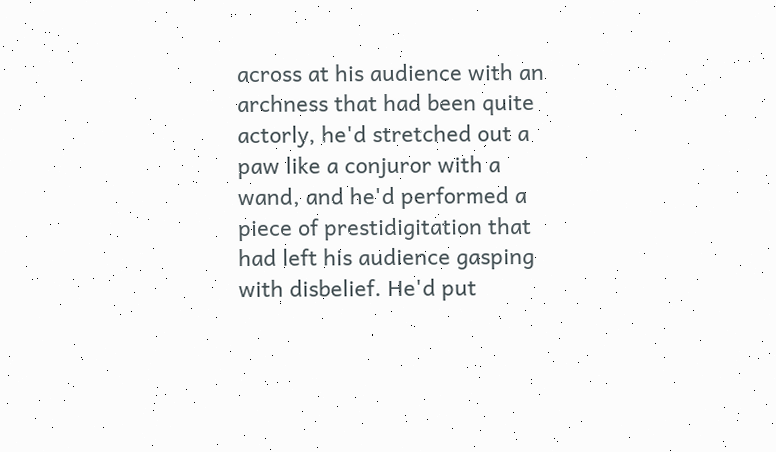across at his audience with an archness that had been quite actorly, he'd stretched out a paw like a conjuror with a wand, and he'd performed a piece of prestidigitation that had left his audience gasping with disbelief. He'd put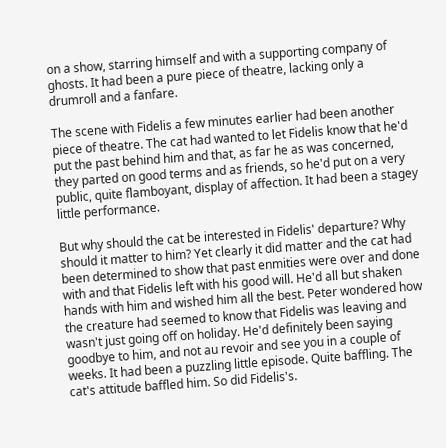on a show, starring himself and with a supporting company of ghosts. It had been a pure piece of theatre, lacking only a drumroll and a fanfare.

The scene with Fidelis a few minutes earlier had been another piece of theatre. The cat had wanted to let Fidelis know that he'd put the past behind him and that, as far he as was concerned, they parted on good terms and as friends, so he'd put on a very public, quite flamboyant, display of affection. It had been a stagey little performance.

But why should the cat be interested in Fidelis' departure? Why should it matter to him? Yet clearly it did matter and the cat had been determined to show that past enmities were over and done with and that Fidelis left with his good will. He'd all but shaken hands with him and wished him all the best. Peter wondered how the creature had seemed to know that Fidelis was leaving and wasn't just going off on holiday. He'd definitely been saying goodbye to him, and not au revoir and see you in a couple of weeks. It had been a puzzling little episode. Quite baffling. The cat's attitude baffled him. So did Fidelis's.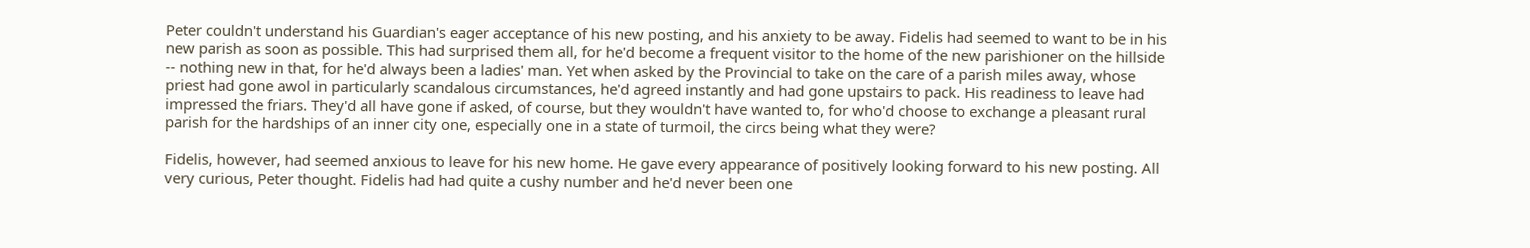Peter couldn't understand his Guardian's eager acceptance of his new posting, and his anxiety to be away. Fidelis had seemed to want to be in his new parish as soon as possible. This had surprised them all, for he'd become a frequent visitor to the home of the new parishioner on the hillside -- nothing new in that, for he'd always been a ladies' man. Yet when asked by the Provincial to take on the care of a parish miles away, whose priest had gone awol in particularly scandalous circumstances, he'd agreed instantly and had gone upstairs to pack. His readiness to leave had impressed the friars. They'd all have gone if asked, of course, but they wouldn't have wanted to, for who'd choose to exchange a pleasant rural parish for the hardships of an inner city one, especially one in a state of turmoil, the circs being what they were?

Fidelis, however, had seemed anxious to leave for his new home. He gave every appearance of positively looking forward to his new posting. All very curious, Peter thought. Fidelis had had quite a cushy number and he'd never been one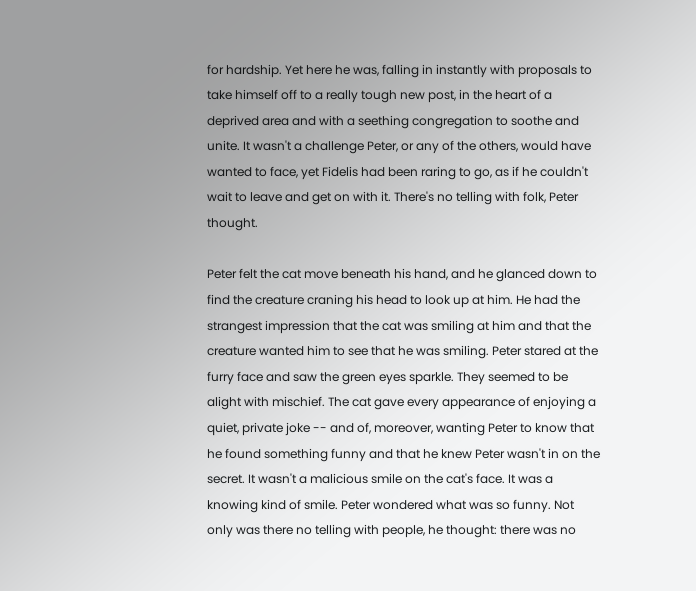for hardship. Yet here he was, falling in instantly with proposals to take himself off to a really tough new post, in the heart of a deprived area and with a seething congregation to soothe and unite. It wasn't a challenge Peter, or any of the others, would have wanted to face, yet Fidelis had been raring to go, as if he couldn't wait to leave and get on with it. There's no telling with folk, Peter thought.

Peter felt the cat move beneath his hand, and he glanced down to find the creature craning his head to look up at him. He had the strangest impression that the cat was smiling at him and that the creature wanted him to see that he was smiling. Peter stared at the furry face and saw the green eyes sparkle. They seemed to be alight with mischief. The cat gave every appearance of enjoying a quiet, private joke -- and of, moreover, wanting Peter to know that he found something funny and that he knew Peter wasn't in on the secret. It wasn't a malicious smile on the cat's face. It was a knowing kind of smile. Peter wondered what was so funny. Not only was there no telling with people, he thought: there was no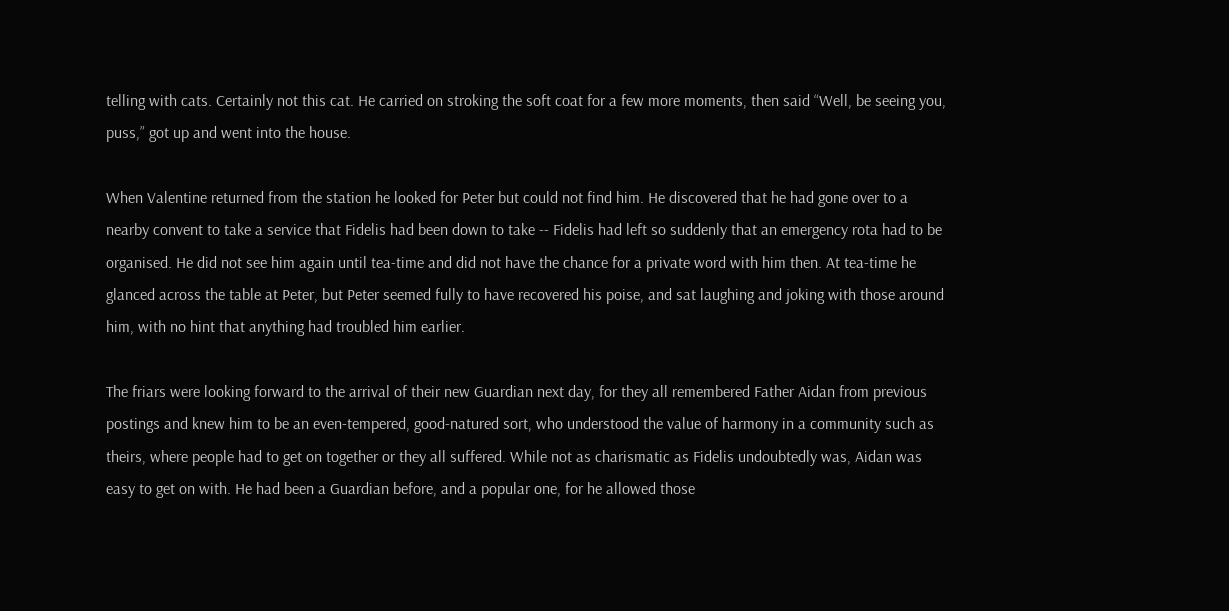telling with cats. Certainly not this cat. He carried on stroking the soft coat for a few more moments, then said “Well, be seeing you, puss,” got up and went into the house.

When Valentine returned from the station he looked for Peter but could not find him. He discovered that he had gone over to a nearby convent to take a service that Fidelis had been down to take -- Fidelis had left so suddenly that an emergency rota had to be organised. He did not see him again until tea-time and did not have the chance for a private word with him then. At tea-time he glanced across the table at Peter, but Peter seemed fully to have recovered his poise, and sat laughing and joking with those around him, with no hint that anything had troubled him earlier.

The friars were looking forward to the arrival of their new Guardian next day, for they all remembered Father Aidan from previous postings and knew him to be an even-tempered, good-natured sort, who understood the value of harmony in a community such as theirs, where people had to get on together or they all suffered. While not as charismatic as Fidelis undoubtedly was, Aidan was easy to get on with. He had been a Guardian before, and a popular one, for he allowed those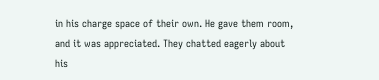in his charge space of their own. He gave them room, and it was appreciated. They chatted eagerly about his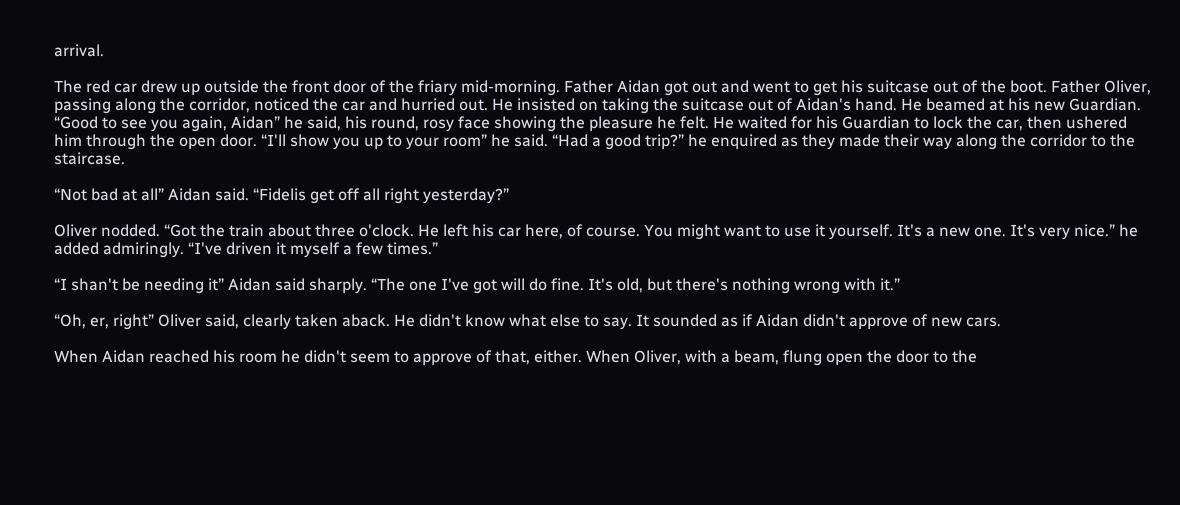arrival.

The red car drew up outside the front door of the friary mid-morning. Father Aidan got out and went to get his suitcase out of the boot. Father Oliver, passing along the corridor, noticed the car and hurried out. He insisted on taking the suitcase out of Aidan's hand. He beamed at his new Guardian. “Good to see you again, Aidan” he said, his round, rosy face showing the pleasure he felt. He waited for his Guardian to lock the car, then ushered him through the open door. “I'll show you up to your room” he said. “Had a good trip?” he enquired as they made their way along the corridor to the staircase.

“Not bad at all” Aidan said. “Fidelis get off all right yesterday?”

Oliver nodded. “Got the train about three o'clock. He left his car here, of course. You might want to use it yourself. It's a new one. It's very nice.” he added admiringly. “I've driven it myself a few times.”

“I shan't be needing it” Aidan said sharply. “The one I've got will do fine. It's old, but there's nothing wrong with it.”

“Oh, er, right” Oliver said, clearly taken aback. He didn't know what else to say. It sounded as if Aidan didn't approve of new cars.

When Aidan reached his room he didn't seem to approve of that, either. When Oliver, with a beam, flung open the door to the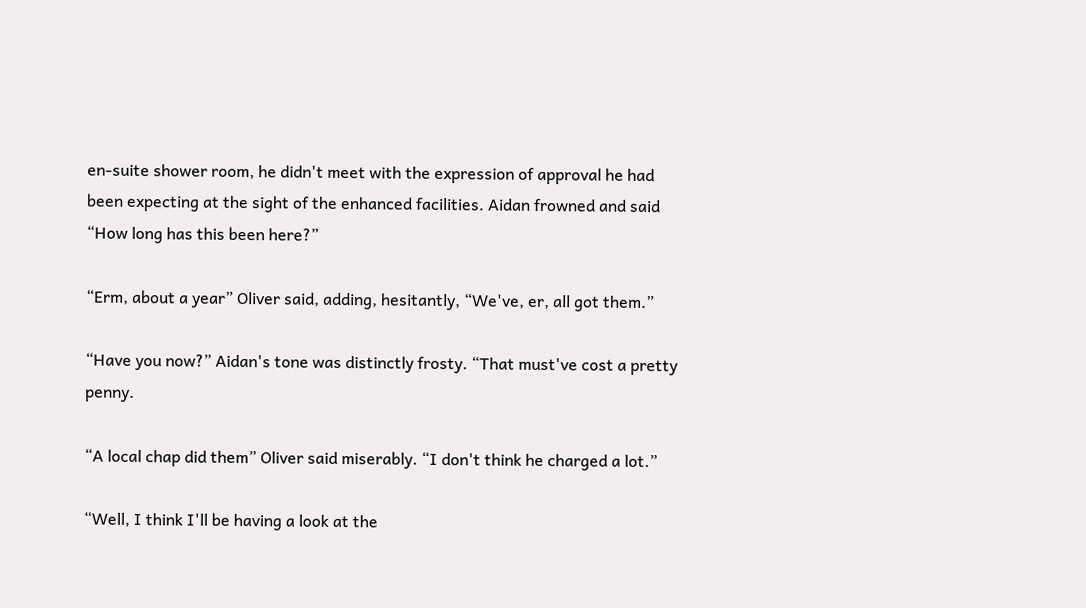en-suite shower room, he didn't meet with the expression of approval he had been expecting at the sight of the enhanced facilities. Aidan frowned and said “How long has this been here?”

“Erm, about a year” Oliver said, adding, hesitantly, “We've, er, all got them.”

“Have you now?” Aidan's tone was distinctly frosty. “That must've cost a pretty penny.

“A local chap did them” Oliver said miserably. “I don't think he charged a lot.”

“Well, I think I'll be having a look at the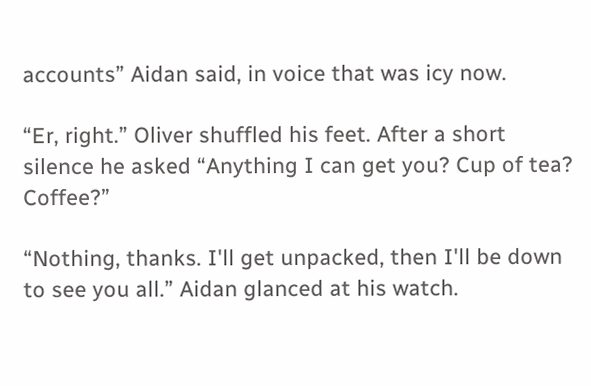accounts” Aidan said, in voice that was icy now.

“Er, right.” Oliver shuffled his feet. After a short silence he asked “Anything I can get you? Cup of tea? Coffee?”

“Nothing, thanks. I'll get unpacked, then I'll be down to see you all.” Aidan glanced at his watch.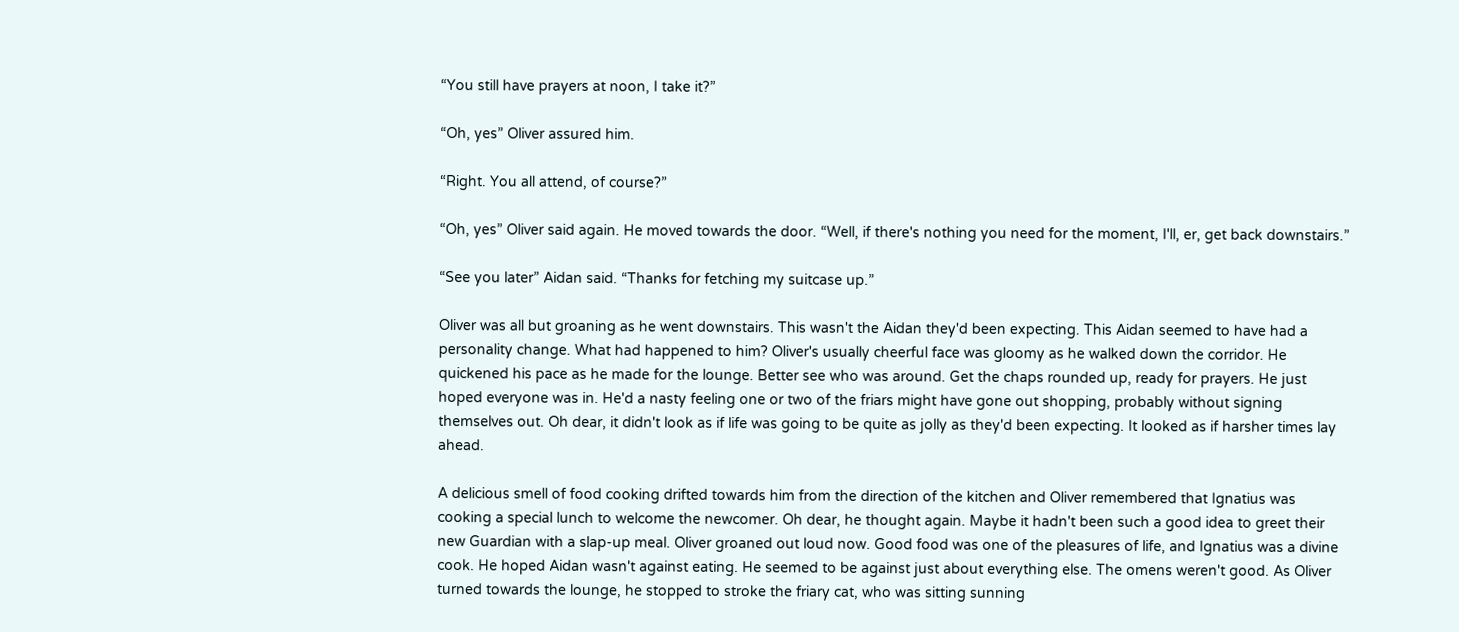“You still have prayers at noon, I take it?”

“Oh, yes” Oliver assured him.

“Right. You all attend, of course?”

“Oh, yes” Oliver said again. He moved towards the door. “Well, if there's nothing you need for the moment, I'll, er, get back downstairs.”

“See you later” Aidan said. “Thanks for fetching my suitcase up.”

Oliver was all but groaning as he went downstairs. This wasn't the Aidan they'd been expecting. This Aidan seemed to have had a personality change. What had happened to him? Oliver's usually cheerful face was gloomy as he walked down the corridor. He quickened his pace as he made for the lounge. Better see who was around. Get the chaps rounded up, ready for prayers. He just hoped everyone was in. He'd a nasty feeling one or two of the friars might have gone out shopping, probably without signing themselves out. Oh dear, it didn't look as if life was going to be quite as jolly as they'd been expecting. It looked as if harsher times lay ahead.

A delicious smell of food cooking drifted towards him from the direction of the kitchen and Oliver remembered that Ignatius was cooking a special lunch to welcome the newcomer. Oh dear, he thought again. Maybe it hadn't been such a good idea to greet their new Guardian with a slap-up meal. Oliver groaned out loud now. Good food was one of the pleasures of life, and Ignatius was a divine cook. He hoped Aidan wasn't against eating. He seemed to be against just about everything else. The omens weren't good. As Oliver turned towards the lounge, he stopped to stroke the friary cat, who was sitting sunning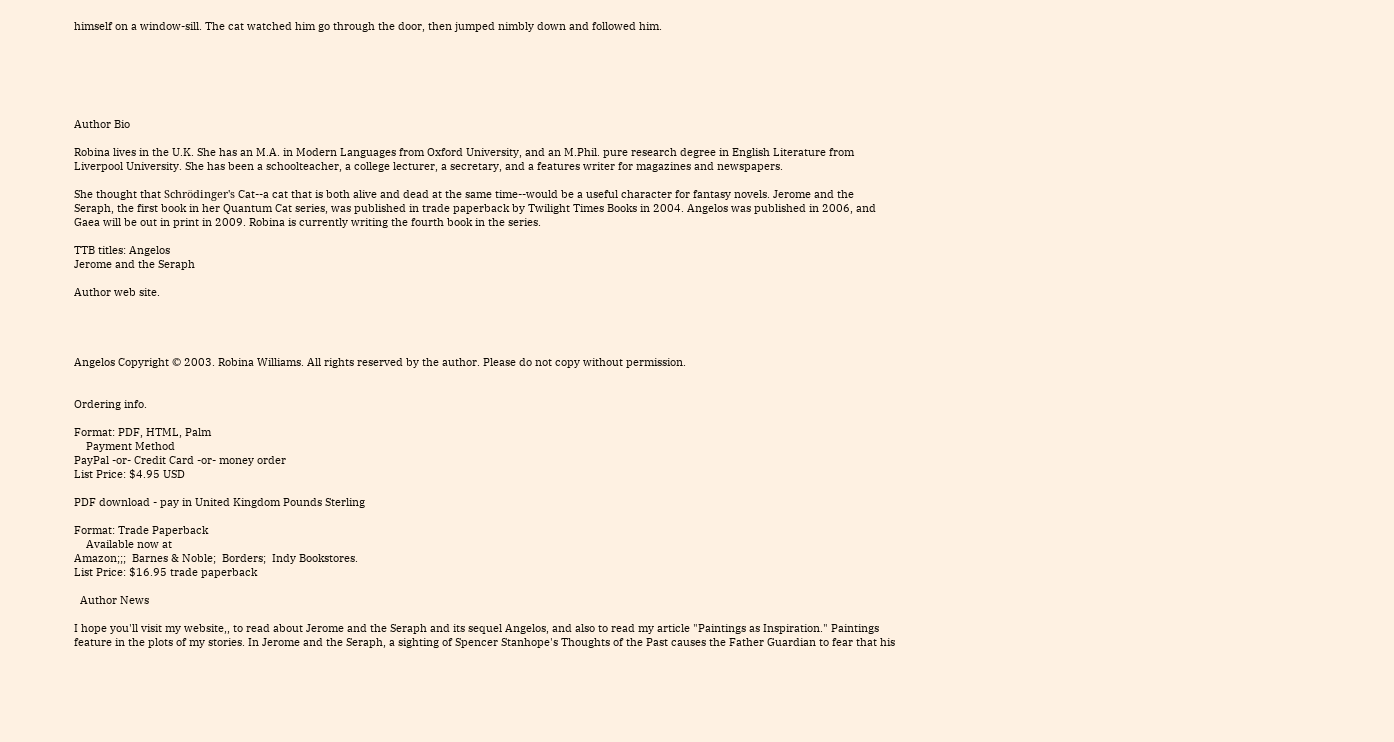himself on a window-sill. The cat watched him go through the door, then jumped nimbly down and followed him.






Author Bio

Robina lives in the U.K. She has an M.A. in Modern Languages from Oxford University, and an M.Phil. pure research degree in English Literature from Liverpool University. She has been a schoolteacher, a college lecturer, a secretary, and a features writer for magazines and newspapers.

She thought that Schrödinger's Cat--a cat that is both alive and dead at the same time--would be a useful character for fantasy novels. Jerome and the Seraph, the first book in her Quantum Cat series, was published in trade paperback by Twilight Times Books in 2004. Angelos was published in 2006, and Gaea will be out in print in 2009. Robina is currently writing the fourth book in the series.

TTB titles: Angelos
Jerome and the Seraph

Author web site.




Angelos Copyright © 2003. Robina Williams. All rights reserved by the author. Please do not copy without permission.


Ordering info.

Format: PDF, HTML, Palm
    Payment Method
PayPal -or- Credit Card -or- money order
List Price: $4.95 USD

PDF download - pay in United Kingdom Pounds Sterling

Format: Trade Paperback
    Available now at
Amazon;;;  Barnes & Noble;  Borders;  Indy Bookstores.
List Price: $16.95 trade paperback

  Author News

I hope you'll visit my website,, to read about Jerome and the Seraph and its sequel Angelos, and also to read my article "Paintings as Inspiration." Paintings feature in the plots of my stories. In Jerome and the Seraph, a sighting of Spencer Stanhope's Thoughts of the Past causes the Father Guardian to fear that his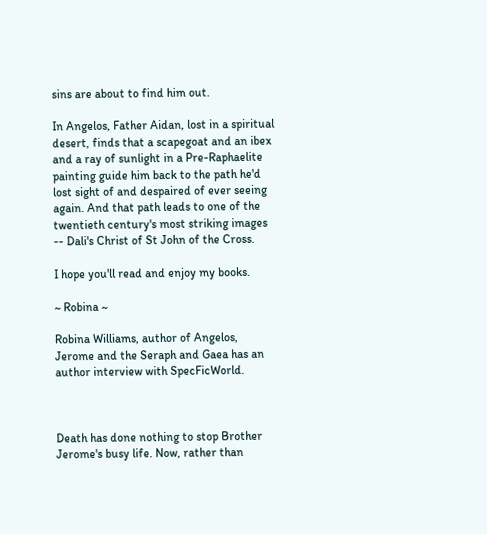sins are about to find him out.

In Angelos, Father Aidan, lost in a spiritual desert, finds that a scapegoat and an ibex and a ray of sunlight in a Pre-Raphaelite painting guide him back to the path he'd lost sight of and despaired of ever seeing again. And that path leads to one of the twentieth century's most striking images -- Dali's Christ of St John of the Cross.

I hope you'll read and enjoy my books.

~ Robina ~

Robina Williams, author of Angelos, Jerome and the Seraph and Gaea has an author interview with SpecFicWorld.



Death has done nothing to stop Brother Jerome's busy life. Now, rather than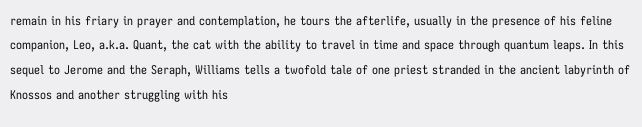remain in his friary in prayer and contemplation, he tours the afterlife, usually in the presence of his feline companion, Leo, a.k.a. Quant, the cat with the ability to travel in time and space through quantum leaps. In this sequel to Jerome and the Seraph, Williams tells a twofold tale of one priest stranded in the ancient labyrinth of Knossos and another struggling with his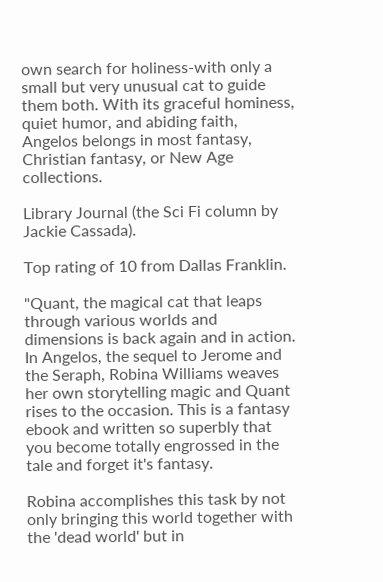own search for holiness-with only a small but very unusual cat to guide them both. With its graceful hominess, quiet humor, and abiding faith, Angelos belongs in most fantasy, Christian fantasy, or New Age collections.

Library Journal (the Sci Fi column by Jackie Cassada).

Top rating of 10 from Dallas Franklin.

"Quant, the magical cat that leaps through various worlds and dimensions is back again and in action. In Angelos, the sequel to Jerome and the Seraph, Robina Williams weaves her own storytelling magic and Quant rises to the occasion. This is a fantasy ebook and written so superbly that you become totally engrossed in the tale and forget it's fantasy.

Robina accomplishes this task by not only bringing this world together with the 'dead world' but in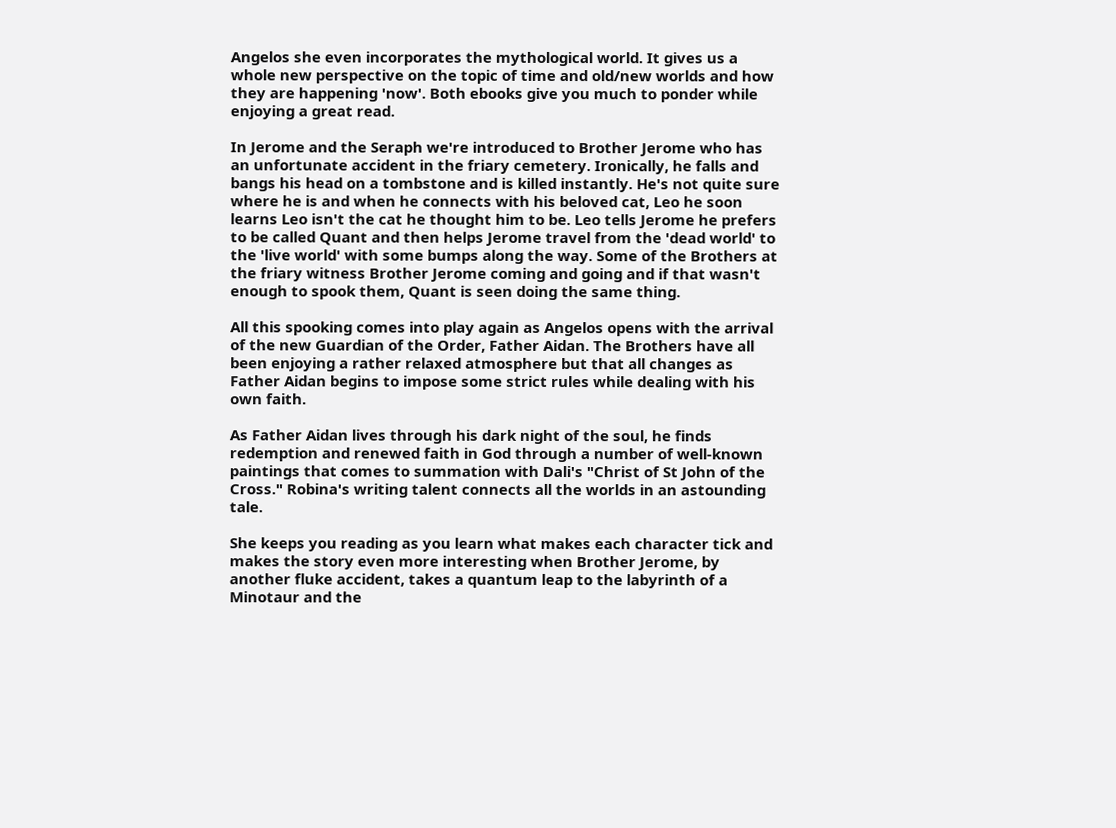Angelos she even incorporates the mythological world. It gives us a whole new perspective on the topic of time and old/new worlds and how they are happening 'now'. Both ebooks give you much to ponder while enjoying a great read.

In Jerome and the Seraph we're introduced to Brother Jerome who has an unfortunate accident in the friary cemetery. Ironically, he falls and bangs his head on a tombstone and is killed instantly. He's not quite sure where he is and when he connects with his beloved cat, Leo he soon learns Leo isn't the cat he thought him to be. Leo tells Jerome he prefers to be called Quant and then helps Jerome travel from the 'dead world' to the 'live world' with some bumps along the way. Some of the Brothers at the friary witness Brother Jerome coming and going and if that wasn't enough to spook them, Quant is seen doing the same thing.

All this spooking comes into play again as Angelos opens with the arrival of the new Guardian of the Order, Father Aidan. The Brothers have all been enjoying a rather relaxed atmosphere but that all changes as Father Aidan begins to impose some strict rules while dealing with his own faith.

As Father Aidan lives through his dark night of the soul, he finds redemption and renewed faith in God through a number of well-known paintings that comes to summation with Dali's "Christ of St John of the Cross." Robina's writing talent connects all the worlds in an astounding tale.

She keeps you reading as you learn what makes each character tick and makes the story even more interesting when Brother Jerome, by another fluke accident, takes a quantum leap to the labyrinth of a Minotaur and the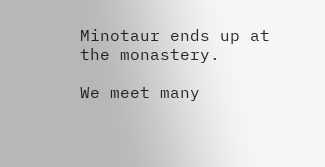Minotaur ends up at the monastery.

We meet many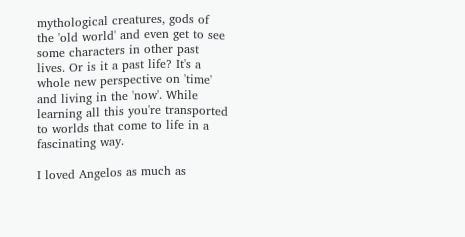mythological creatures, gods of the 'old world' and even get to see some characters in other past lives. Or is it a past life? It's a whole new perspective on 'time' and living in the 'now'. While learning all this you're transported to worlds that come to life in a fascinating way.

I loved Angelos as much as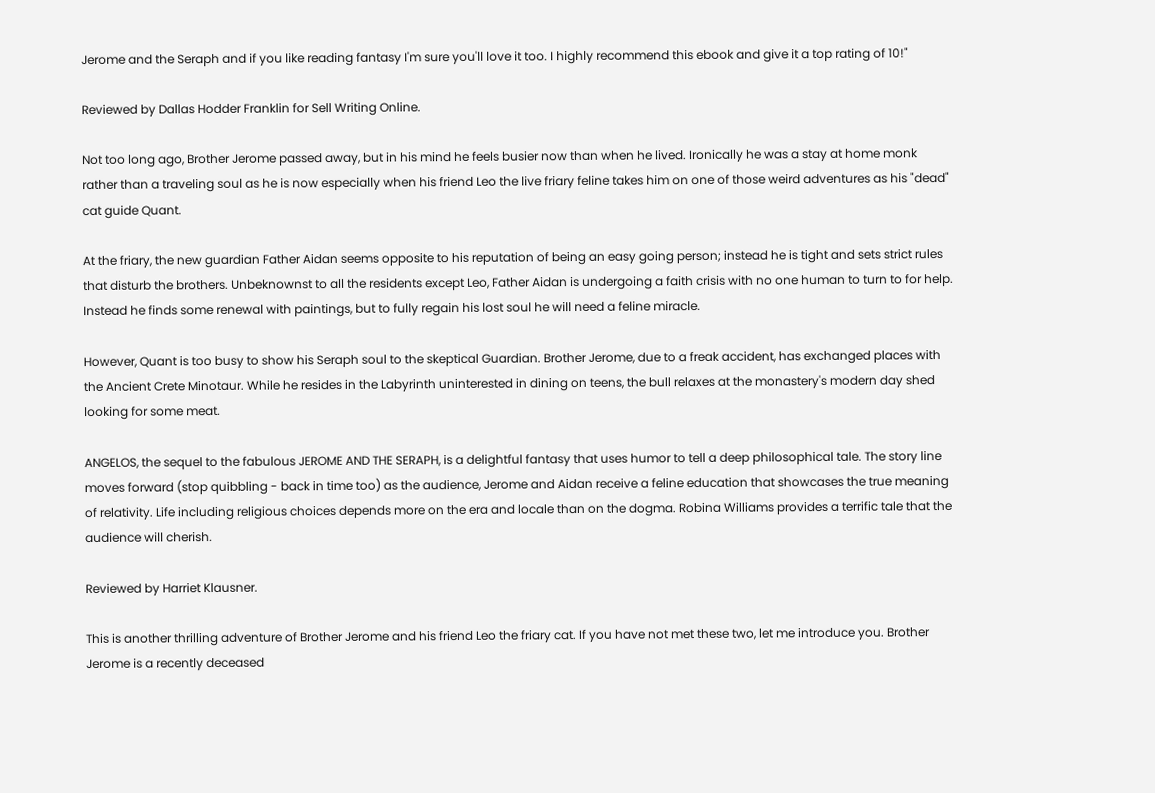Jerome and the Seraph and if you like reading fantasy I'm sure you'll love it too. I highly recommend this ebook and give it a top rating of 10!"

Reviewed by Dallas Hodder Franklin for Sell Writing Online.

Not too long ago, Brother Jerome passed away, but in his mind he feels busier now than when he lived. Ironically he was a stay at home monk rather than a traveling soul as he is now especially when his friend Leo the live friary feline takes him on one of those weird adventures as his "dead" cat guide Quant.

At the friary, the new guardian Father Aidan seems opposite to his reputation of being an easy going person; instead he is tight and sets strict rules that disturb the brothers. Unbeknownst to all the residents except Leo, Father Aidan is undergoing a faith crisis with no one human to turn to for help. Instead he finds some renewal with paintings, but to fully regain his lost soul he will need a feline miracle.

However, Quant is too busy to show his Seraph soul to the skeptical Guardian. Brother Jerome, due to a freak accident, has exchanged places with the Ancient Crete Minotaur. While he resides in the Labyrinth uninterested in dining on teens, the bull relaxes at the monastery's modern day shed looking for some meat.

ANGELOS, the sequel to the fabulous JEROME AND THE SERAPH, is a delightful fantasy that uses humor to tell a deep philosophical tale. The story line moves forward (stop quibbling - back in time too) as the audience, Jerome and Aidan receive a feline education that showcases the true meaning of relativity. Life including religious choices depends more on the era and locale than on the dogma. Robina Williams provides a terrific tale that the audience will cherish.

Reviewed by Harriet Klausner.

This is another thrilling adventure of Brother Jerome and his friend Leo the friary cat. If you have not met these two, let me introduce you. Brother Jerome is a recently deceased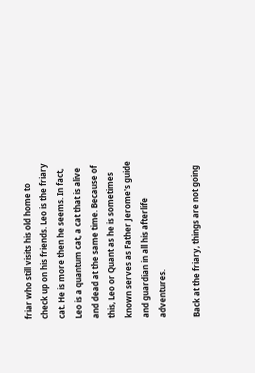friar who still visits his old home to check up on his friends. Leo is the friary cat. He is more then he seems. In fact, Leo is a quantum cat, a cat that is alive and dead at the same time. Because of this, Leo or Quant as he is sometimes known serves as Father Jerome's guide and guardian in all his afterlife adventures.

Back at the friary, things are not going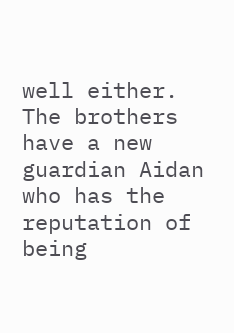well either. The brothers have a new guardian Aidan who has the reputation of being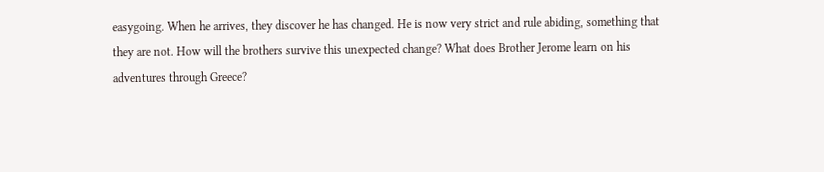easygoing. When he arrives, they discover he has changed. He is now very strict and rule abiding, something that they are not. How will the brothers survive this unexpected change? What does Brother Jerome learn on his adventures through Greece?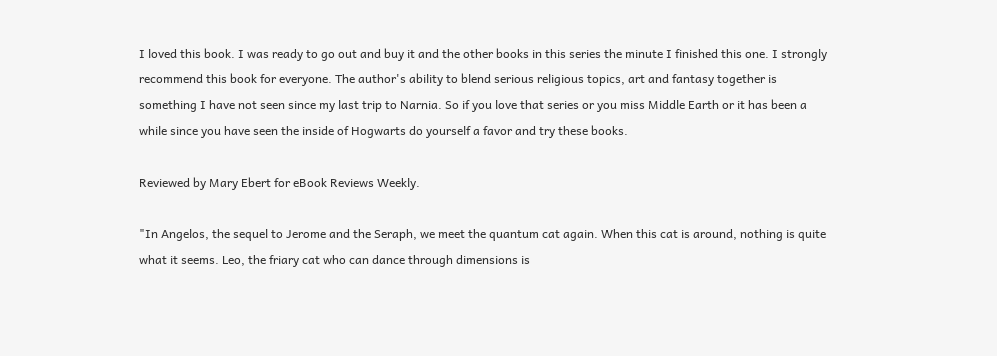I loved this book. I was ready to go out and buy it and the other books in this series the minute I finished this one. I strongly recommend this book for everyone. The author's ability to blend serious religious topics, art and fantasy together is something I have not seen since my last trip to Narnia. So if you love that series or you miss Middle Earth or it has been a while since you have seen the inside of Hogwarts do yourself a favor and try these books.

Reviewed by Mary Ebert for eBook Reviews Weekly.

"In Angelos, the sequel to Jerome and the Seraph, we meet the quantum cat again. When this cat is around, nothing is quite what it seems. Leo, the friary cat who can dance through dimensions is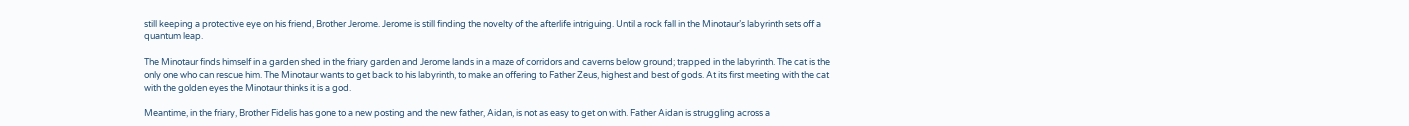still keeping a protective eye on his friend, Brother Jerome. Jerome is still finding the novelty of the afterlife intriguing. Until a rock fall in the Minotaur’s labyrinth sets off a quantum leap.

The Minotaur finds himself in a garden shed in the friary garden and Jerome lands in a maze of corridors and caverns below ground; trapped in the labyrinth. The cat is the only one who can rescue him. The Minotaur wants to get back to his labyrinth, to make an offering to Father Zeus, highest and best of gods. At its first meeting with the cat with the golden eyes the Minotaur thinks it is a god.

Meantime, in the friary, Brother Fidelis has gone to a new posting and the new father, Aidan, is not as easy to get on with. Father Aidan is struggling across a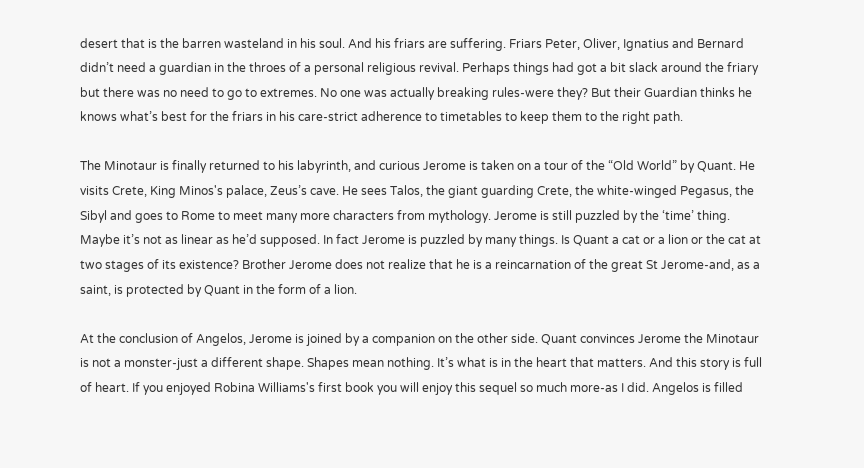desert that is the barren wasteland in his soul. And his friars are suffering. Friars Peter, Oliver, Ignatius and Bernard didn’t need a guardian in the throes of a personal religious revival. Perhaps things had got a bit slack around the friary but there was no need to go to extremes. No one was actually breaking rules-were they? But their Guardian thinks he knows what’s best for the friars in his care-strict adherence to timetables to keep them to the right path.

The Minotaur is finally returned to his labyrinth, and curious Jerome is taken on a tour of the “Old World” by Quant. He visits Crete, King Minos's palace, Zeus’s cave. He sees Talos, the giant guarding Crete, the white-winged Pegasus, the Sibyl and goes to Rome to meet many more characters from mythology. Jerome is still puzzled by the ‘time’ thing. Maybe it’s not as linear as he’d supposed. In fact Jerome is puzzled by many things. Is Quant a cat or a lion or the cat at two stages of its existence? Brother Jerome does not realize that he is a reincarnation of the great St Jerome-and, as a saint, is protected by Quant in the form of a lion.

At the conclusion of Angelos, Jerome is joined by a companion on the other side. Quant convinces Jerome the Minotaur is not a monster-just a different shape. Shapes mean nothing. It’s what is in the heart that matters. And this story is full of heart. If you enjoyed Robina Williams's first book you will enjoy this sequel so much more-as I did. Angelos is filled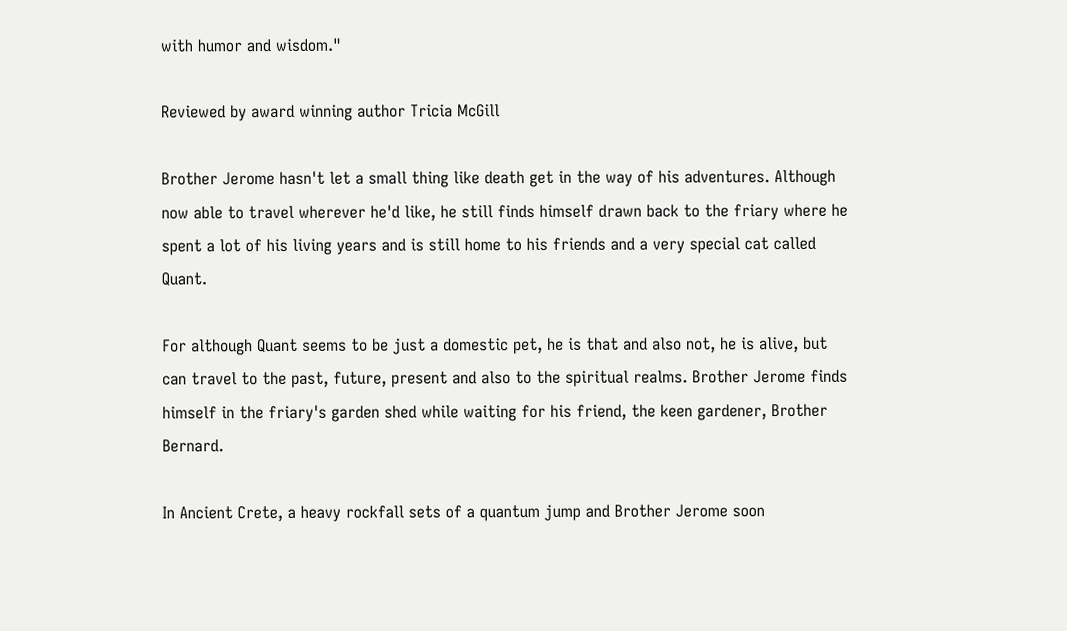with humor and wisdom."

Reviewed by award winning author Tricia McGill

Brother Jerome hasn't let a small thing like death get in the way of his adventures. Although now able to travel wherever he'd like, he still finds himself drawn back to the friary where he spent a lot of his living years and is still home to his friends and a very special cat called Quant.

For although Quant seems to be just a domestic pet, he is that and also not, he is alive, but can travel to the past, future, present and also to the spiritual realms. Brother Jerome finds himself in the friary's garden shed while waiting for his friend, the keen gardener, Brother Bernard.

In Ancient Crete, a heavy rockfall sets of a quantum jump and Brother Jerome soon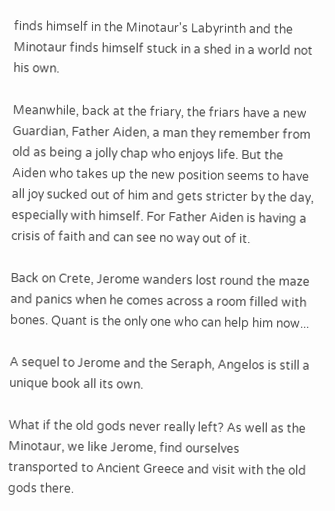finds himself in the Minotaur's Labyrinth and the Minotaur finds himself stuck in a shed in a world not his own.

Meanwhile, back at the friary, the friars have a new Guardian, Father Aiden, a man they remember from old as being a jolly chap who enjoys life. But the Aiden who takes up the new position seems to have all joy sucked out of him and gets stricter by the day, especially with himself. For Father Aiden is having a crisis of faith and can see no way out of it.

Back on Crete, Jerome wanders lost round the maze and panics when he comes across a room filled with bones. Quant is the only one who can help him now...

A sequel to Jerome and the Seraph, Angelos is still a unique book all its own.

What if the old gods never really left? As well as the Minotaur, we like Jerome, find ourselves transported to Ancient Greece and visit with the old gods there.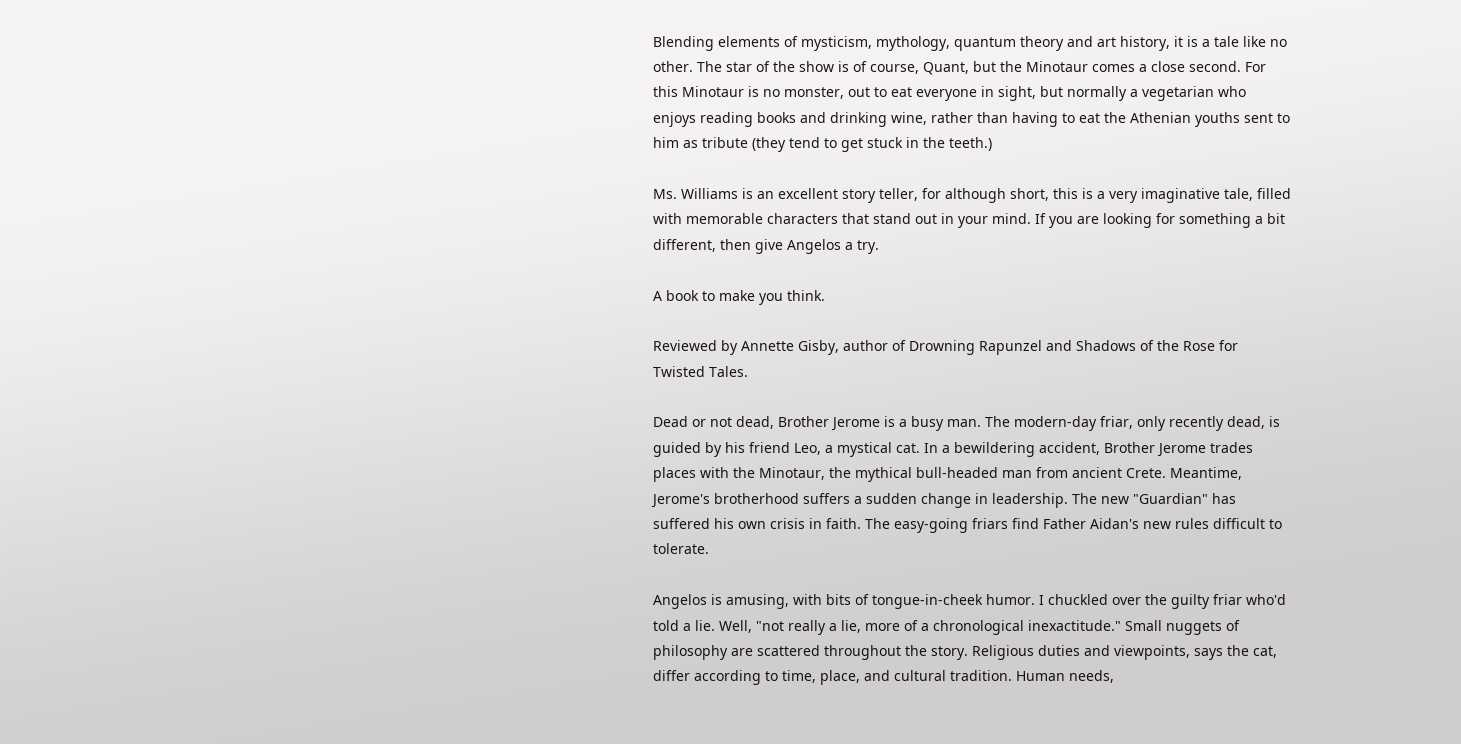Blending elements of mysticism, mythology, quantum theory and art history, it is a tale like no other. The star of the show is of course, Quant, but the Minotaur comes a close second. For this Minotaur is no monster, out to eat everyone in sight, but normally a vegetarian who enjoys reading books and drinking wine, rather than having to eat the Athenian youths sent to him as tribute (they tend to get stuck in the teeth.)

Ms. Williams is an excellent story teller, for although short, this is a very imaginative tale, filled with memorable characters that stand out in your mind. If you are looking for something a bit different, then give Angelos a try.

A book to make you think.

Reviewed by Annette Gisby, author of Drowning Rapunzel and Shadows of the Rose for Twisted Tales.

Dead or not dead, Brother Jerome is a busy man. The modern-day friar, only recently dead, is guided by his friend Leo, a mystical cat. In a bewildering accident, Brother Jerome trades places with the Minotaur, the mythical bull-headed man from ancient Crete. Meantime, Jerome's brotherhood suffers a sudden change in leadership. The new "Guardian" has suffered his own crisis in faith. The easy-going friars find Father Aidan's new rules difficult to tolerate.

Angelos is amusing, with bits of tongue-in-cheek humor. I chuckled over the guilty friar who'd told a lie. Well, "not really a lie, more of a chronological inexactitude." Small nuggets of philosophy are scattered throughout the story. Religious duties and viewpoints, says the cat, differ according to time, place, and cultural tradition. Human needs,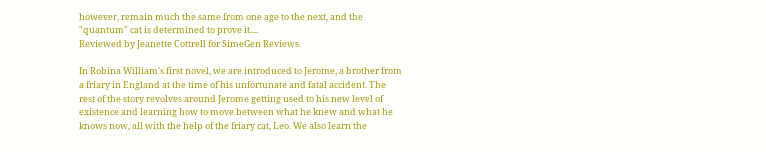however, remain much the same from one age to the next, and the "quantum" cat is determined to prove it....
Reviewed by Jeanette Cottrell for SimeGen Reviews.

In Robina William's first novel, we are introduced to Jerome, a brother from a friary in England at the time of his unfortunate and fatal accident. The rest of the story revolves around Jerome getting used to his new level of existence and learning how to move between what he knew and what he knows now, all with the help of the friary cat, Leo. We also learn the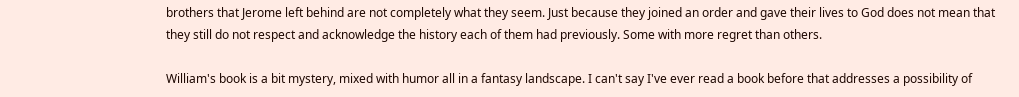brothers that Jerome left behind are not completely what they seem. Just because they joined an order and gave their lives to God does not mean that they still do not respect and acknowledge the history each of them had previously. Some with more regret than others.

William's book is a bit mystery, mixed with humor all in a fantasy landscape. I can't say I've ever read a book before that addresses a possibility of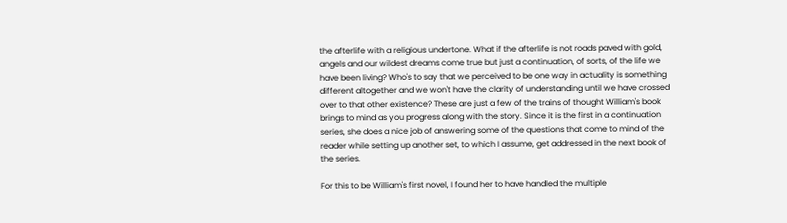the afterlife with a religious undertone. What if the afterlife is not roads paved with gold, angels and our wildest dreams come true but just a continuation, of sorts, of the life we have been living? Who's to say that we perceived to be one way in actuality is something different altogether and we won't have the clarity of understanding until we have crossed over to that other existence? These are just a few of the trains of thought William's book brings to mind as you progress along with the story. Since it is the first in a continuation series, she does a nice job of answering some of the questions that come to mind of the reader while setting up another set, to which I assume, get addressed in the next book of the series.

For this to be William's first novel, I found her to have handled the multiple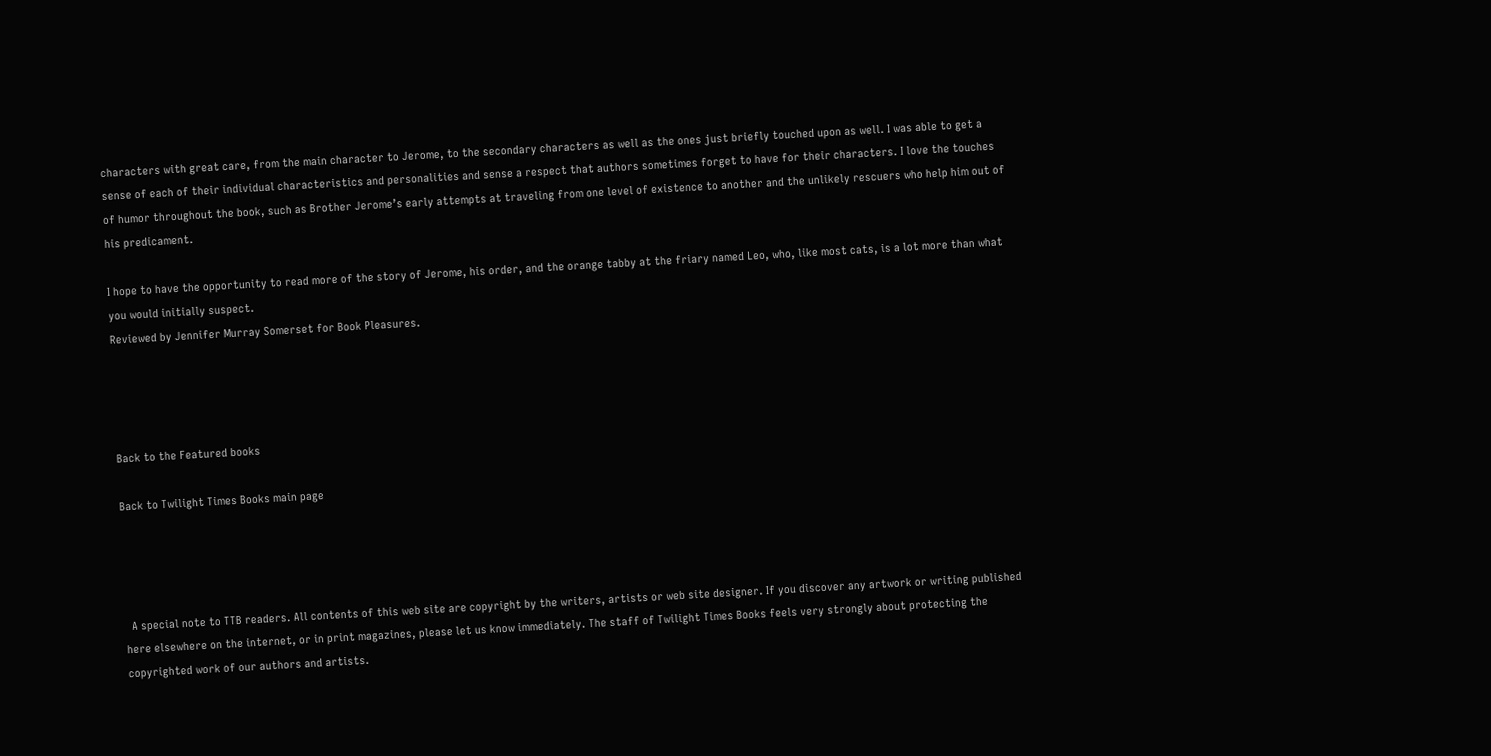characters with great care, from the main character to Jerome, to the secondary characters as well as the ones just briefly touched upon as well. I was able to get a sense of each of their individual characteristics and personalities and sense a respect that authors sometimes forget to have for their characters. I love the touches of humor throughout the book, such as Brother Jerome’s early attempts at traveling from one level of existence to another and the unlikely rescuers who help him out of his predicament.

I hope to have the opportunity to read more of the story of Jerome, his order, and the orange tabby at the friary named Leo, who, like most cats, is a lot more than what you would initially suspect.
Reviewed by Jennifer Murray Somerset for Book Pleasures.




Back to the Featured books

Back to Twilight Times Books main page




  A special note to TTB readers. All contents of this web site are copyright by the writers, artists or web site designer. If you discover any artwork or writing published here elsewhere on the internet, or in print magazines, please let us know immediately. The staff of Twilight Times Books feels very strongly about protecting the copyrighted work of our authors and artists.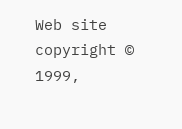Web site copyright © 1999,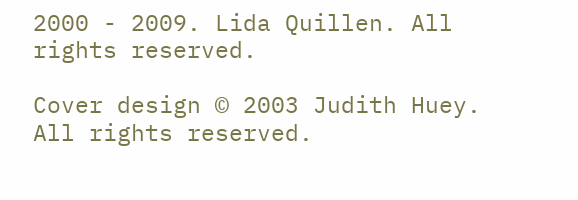2000 - 2009. Lida Quillen. All rights reserved.

Cover design © 2003 Judith Huey. All rights reserved.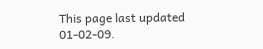This page last updated 01-02-09.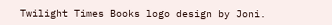Twilight Times Books logo design by Joni.